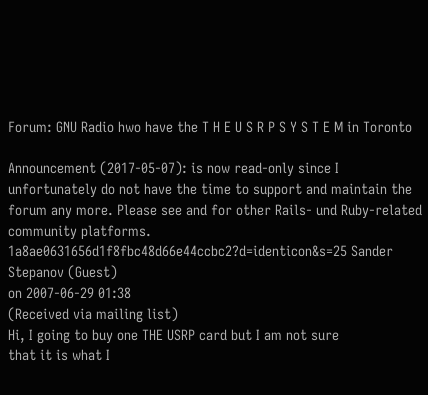Forum: GNU Radio hwo have the T H E U S R P S Y S T E M in Toronto

Announcement (2017-05-07): is now read-only since I unfortunately do not have the time to support and maintain the forum any more. Please see and for other Rails- und Ruby-related community platforms.
1a8ae0631656d1f8fbc48d66e44ccbc2?d=identicon&s=25 Sander Stepanov (Guest)
on 2007-06-29 01:38
(Received via mailing list)
Hi, I going to buy one THE USRP card but I am not sure
that it is what I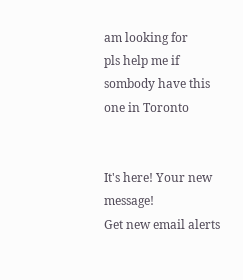am looking for
pls help me if sombody have this one in Toronto


It's here! Your new message!
Get new email alerts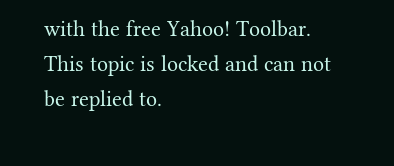with the free Yahoo! Toolbar.
This topic is locked and can not be replied to.